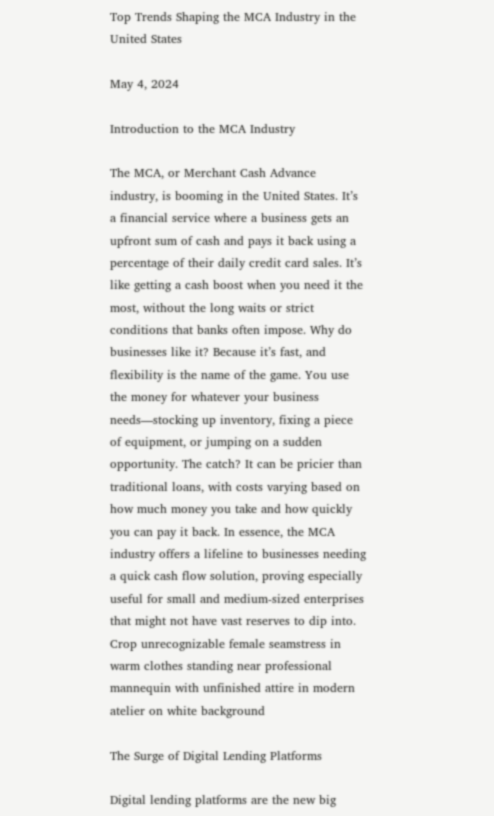Top Trends Shaping the MCA Industry in the United States

May 4, 2024

Introduction to the MCA Industry

The MCA, or Merchant Cash Advance industry, is booming in the United States. It’s a financial service where a business gets an upfront sum of cash and pays it back using a percentage of their daily credit card sales. It’s like getting a cash boost when you need it the most, without the long waits or strict conditions that banks often impose. Why do businesses like it? Because it’s fast, and flexibility is the name of the game. You use the money for whatever your business needs—stocking up inventory, fixing a piece of equipment, or jumping on a sudden opportunity. The catch? It can be pricier than traditional loans, with costs varying based on how much money you take and how quickly you can pay it back. In essence, the MCA industry offers a lifeline to businesses needing a quick cash flow solution, proving especially useful for small and medium-sized enterprises that might not have vast reserves to dip into.
Crop unrecognizable female seamstress in warm clothes standing near professional mannequin with unfinished attire in modern atelier on white background

The Surge of Digital Lending Platforms

Digital lending platforms are the new big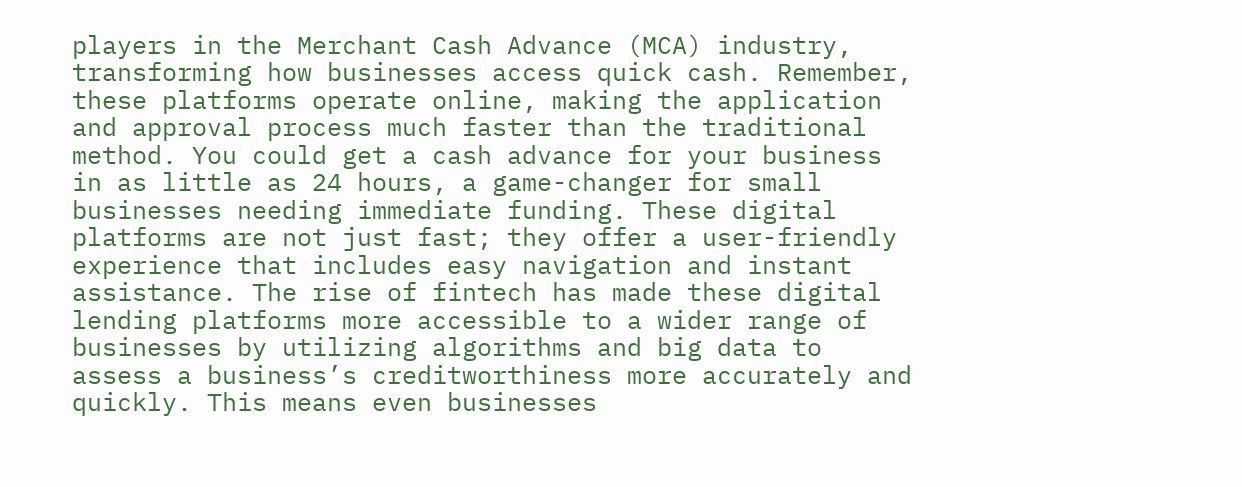players in the Merchant Cash Advance (MCA) industry, transforming how businesses access quick cash. Remember, these platforms operate online, making the application and approval process much faster than the traditional method. You could get a cash advance for your business in as little as 24 hours, a game-changer for small businesses needing immediate funding. These digital platforms are not just fast; they offer a user-friendly experience that includes easy navigation and instant assistance. The rise of fintech has made these digital lending platforms more accessible to a wider range of businesses by utilizing algorithms and big data to assess a business’s creditworthiness more accurately and quickly. This means even businesses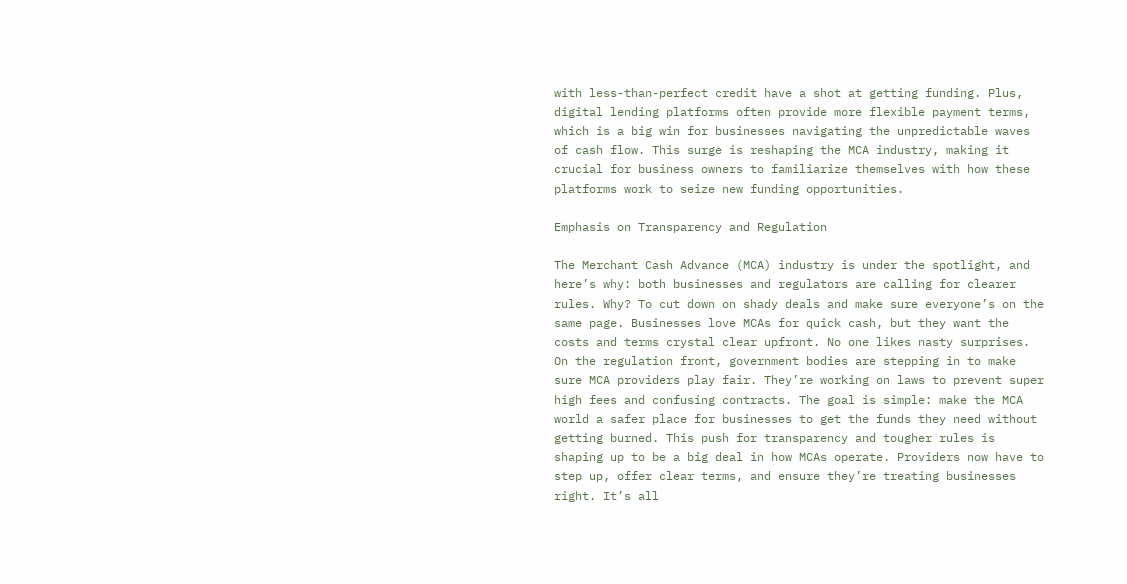with less-than-perfect credit have a shot at getting funding. Plus, digital lending platforms often provide more flexible payment terms, which is a big win for businesses navigating the unpredictable waves of cash flow. This surge is reshaping the MCA industry, making it crucial for business owners to familiarize themselves with how these platforms work to seize new funding opportunities.

Emphasis on Transparency and Regulation

The Merchant Cash Advance (MCA) industry is under the spotlight, and here’s why: both businesses and regulators are calling for clearer rules. Why? To cut down on shady deals and make sure everyone’s on the same page. Businesses love MCAs for quick cash, but they want the costs and terms crystal clear upfront. No one likes nasty surprises. On the regulation front, government bodies are stepping in to make sure MCA providers play fair. They’re working on laws to prevent super high fees and confusing contracts. The goal is simple: make the MCA world a safer place for businesses to get the funds they need without getting burned. This push for transparency and tougher rules is shaping up to be a big deal in how MCAs operate. Providers now have to step up, offer clear terms, and ensure they’re treating businesses right. It’s all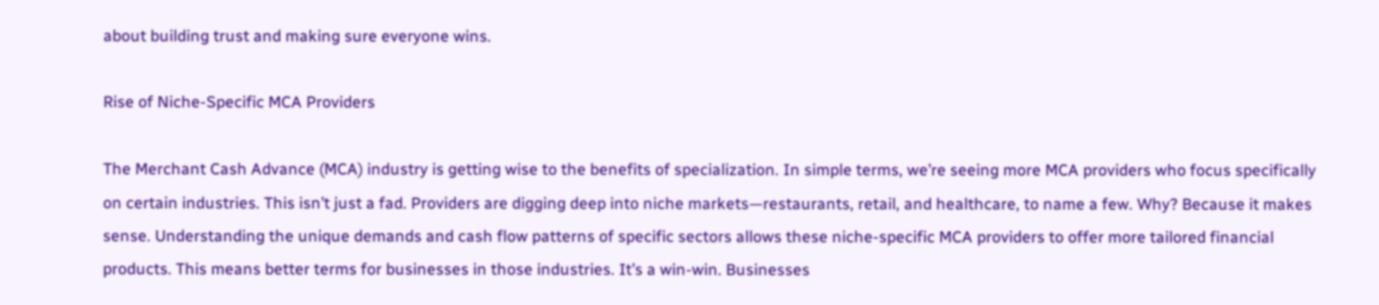about building trust and making sure everyone wins.

Rise of Niche-Specific MCA Providers

The Merchant Cash Advance (MCA) industry is getting wise to the benefits of specialization. In simple terms, we’re seeing more MCA providers who focus specifically on certain industries. This isn’t just a fad. Providers are digging deep into niche markets—restaurants, retail, and healthcare, to name a few. Why? Because it makes sense. Understanding the unique demands and cash flow patterns of specific sectors allows these niche-specific MCA providers to offer more tailored financial products. This means better terms for businesses in those industries. It’s a win-win. Businesses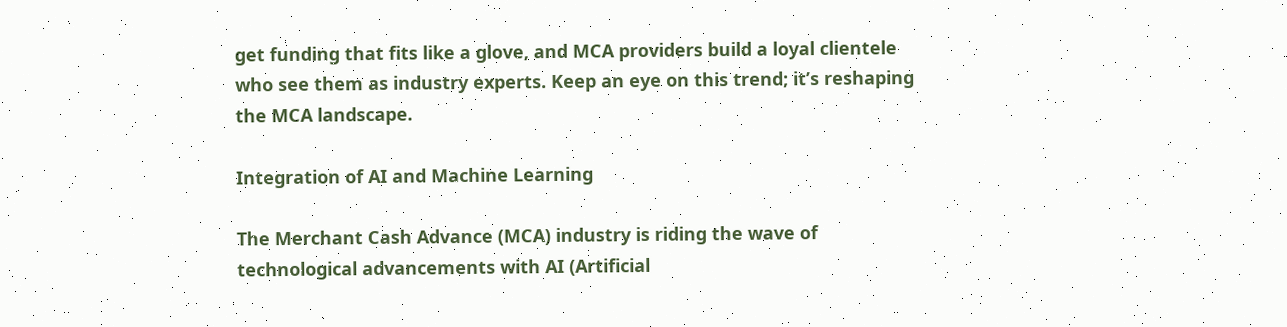get funding that fits like a glove, and MCA providers build a loyal clientele who see them as industry experts. Keep an eye on this trend; it’s reshaping the MCA landscape.

Integration of AI and Machine Learning

The Merchant Cash Advance (MCA) industry is riding the wave of technological advancements with AI (Artificial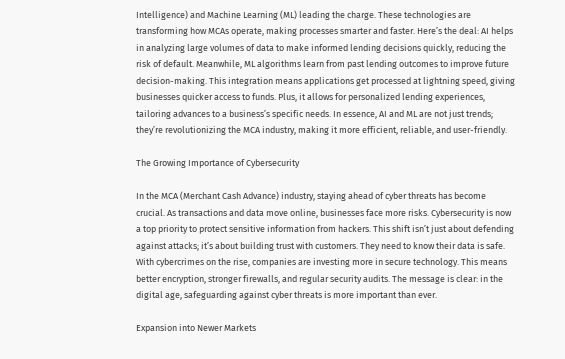Intelligence) and Machine Learning (ML) leading the charge. These technologies are transforming how MCAs operate, making processes smarter and faster. Here’s the deal: AI helps in analyzing large volumes of data to make informed lending decisions quickly, reducing the risk of default. Meanwhile, ML algorithms learn from past lending outcomes to improve future decision-making. This integration means applications get processed at lightning speed, giving businesses quicker access to funds. Plus, it allows for personalized lending experiences, tailoring advances to a business’s specific needs. In essence, AI and ML are not just trends; they’re revolutionizing the MCA industry, making it more efficient, reliable, and user-friendly.

The Growing Importance of Cybersecurity

In the MCA (Merchant Cash Advance) industry, staying ahead of cyber threats has become crucial. As transactions and data move online, businesses face more risks. Cybersecurity is now a top priority to protect sensitive information from hackers. This shift isn’t just about defending against attacks; it’s about building trust with customers. They need to know their data is safe. With cybercrimes on the rise, companies are investing more in secure technology. This means better encryption, stronger firewalls, and regular security audits. The message is clear: in the digital age, safeguarding against cyber threats is more important than ever.

Expansion into Newer Markets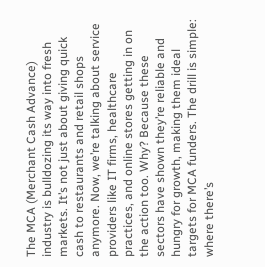The MCA (Merchant Cash Advance) industry is bulldozing its way into fresh markets. It’s not just about giving quick cash to restaurants and retail shops anymore. Now, we’re talking about service providers like IT firms, healthcare practices, and online stores getting in on the action too. Why? Because these sectors have shown they’re reliable and hungry for growth, making them ideal targets for MCA funders. The drill is simple: where there’s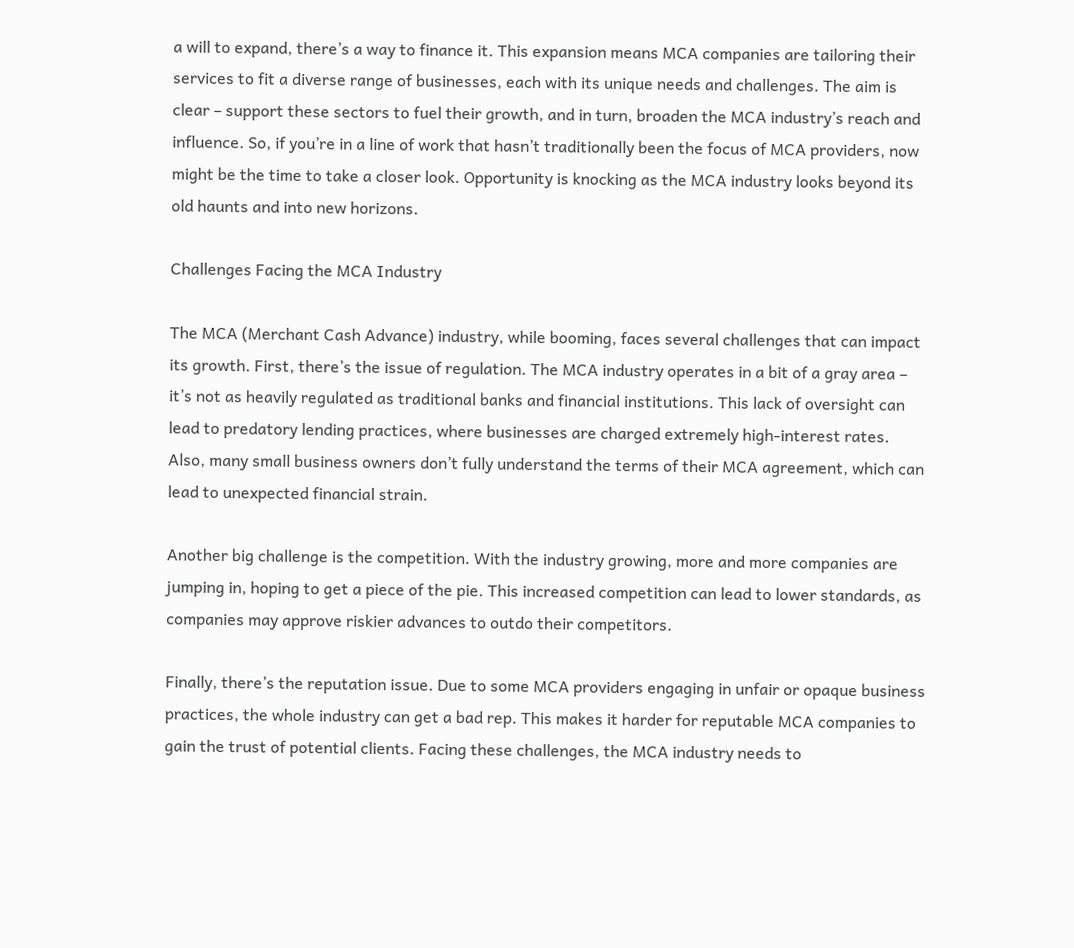a will to expand, there’s a way to finance it. This expansion means MCA companies are tailoring their services to fit a diverse range of businesses, each with its unique needs and challenges. The aim is clear – support these sectors to fuel their growth, and in turn, broaden the MCA industry’s reach and influence. So, if you’re in a line of work that hasn’t traditionally been the focus of MCA providers, now might be the time to take a closer look. Opportunity is knocking as the MCA industry looks beyond its old haunts and into new horizons.

Challenges Facing the MCA Industry

The MCA (Merchant Cash Advance) industry, while booming, faces several challenges that can impact its growth. First, there’s the issue of regulation. The MCA industry operates in a bit of a gray area – it’s not as heavily regulated as traditional banks and financial institutions. This lack of oversight can lead to predatory lending practices, where businesses are charged extremely high-interest rates. Also, many small business owners don’t fully understand the terms of their MCA agreement, which can lead to unexpected financial strain.

Another big challenge is the competition. With the industry growing, more and more companies are jumping in, hoping to get a piece of the pie. This increased competition can lead to lower standards, as companies may approve riskier advances to outdo their competitors.

Finally, there’s the reputation issue. Due to some MCA providers engaging in unfair or opaque business practices, the whole industry can get a bad rep. This makes it harder for reputable MCA companies to gain the trust of potential clients. Facing these challenges, the MCA industry needs to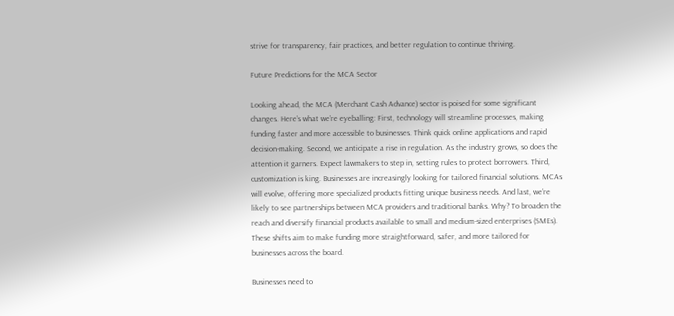strive for transparency, fair practices, and better regulation to continue thriving.

Future Predictions for the MCA Sector

Looking ahead, the MCA (Merchant Cash Advance) sector is poised for some significant changes. Here’s what we’re eyeballing: First, technology will streamline processes, making funding faster and more accessible to businesses. Think quick online applications and rapid decision-making. Second, we anticipate a rise in regulation. As the industry grows, so does the attention it garners. Expect lawmakers to step in, setting rules to protect borrowers. Third, customization is king. Businesses are increasingly looking for tailored financial solutions. MCAs will evolve, offering more specialized products fitting unique business needs. And last, we’re likely to see partnerships between MCA providers and traditional banks. Why? To broaden the reach and diversify financial products available to small and medium-sized enterprises (SMEs). These shifts aim to make funding more straightforward, safer, and more tailored for businesses across the board.

Businesses need to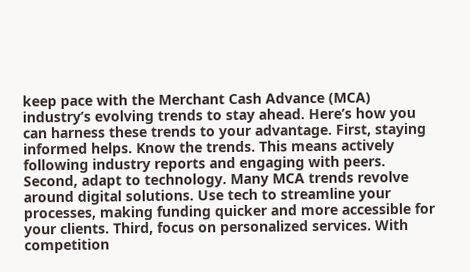keep pace with the Merchant Cash Advance (MCA) industry’s evolving trends to stay ahead. Here’s how you can harness these trends to your advantage. First, staying informed helps. Know the trends. This means actively following industry reports and engaging with peers. Second, adapt to technology. Many MCA trends revolve around digital solutions. Use tech to streamline your processes, making funding quicker and more accessible for your clients. Third, focus on personalized services. With competition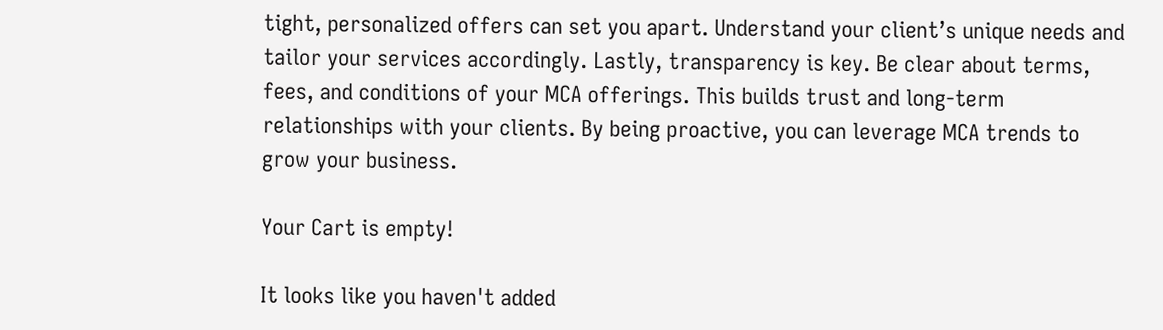tight, personalized offers can set you apart. Understand your client’s unique needs and tailor your services accordingly. Lastly, transparency is key. Be clear about terms, fees, and conditions of your MCA offerings. This builds trust and long-term relationships with your clients. By being proactive, you can leverage MCA trends to grow your business.

Your Cart is empty!

It looks like you haven't added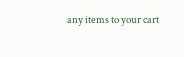any items to your cart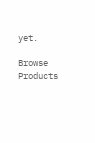yet.

Browse Products